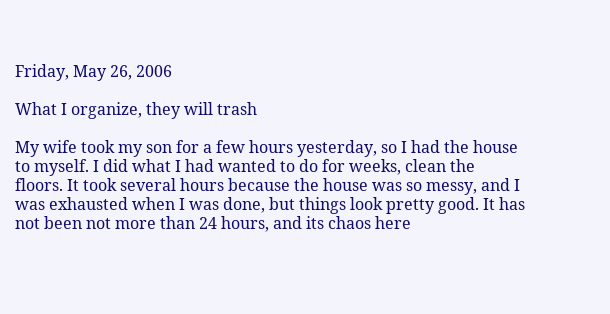Friday, May 26, 2006

What I organize, they will trash

My wife took my son for a few hours yesterday, so I had the house to myself. I did what I had wanted to do for weeks, clean the floors. It took several hours because the house was so messy, and I was exhausted when I was done, but things look pretty good. It has not been not more than 24 hours, and its chaos here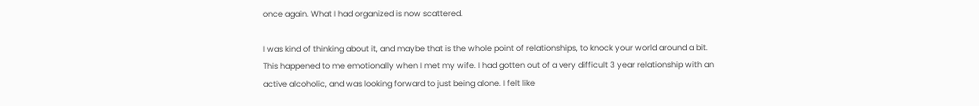once again. What I had organized is now scattered.

I was kind of thinking about it, and maybe that is the whole point of relationships, to knock your world around a bit. This happened to me emotionally when I met my wife. I had gotten out of a very difficult 3 year relationship with an active alcoholic, and was looking forward to just being alone. I felt like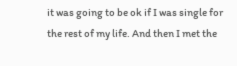it was going to be ok if I was single for the rest of my life. And then I met the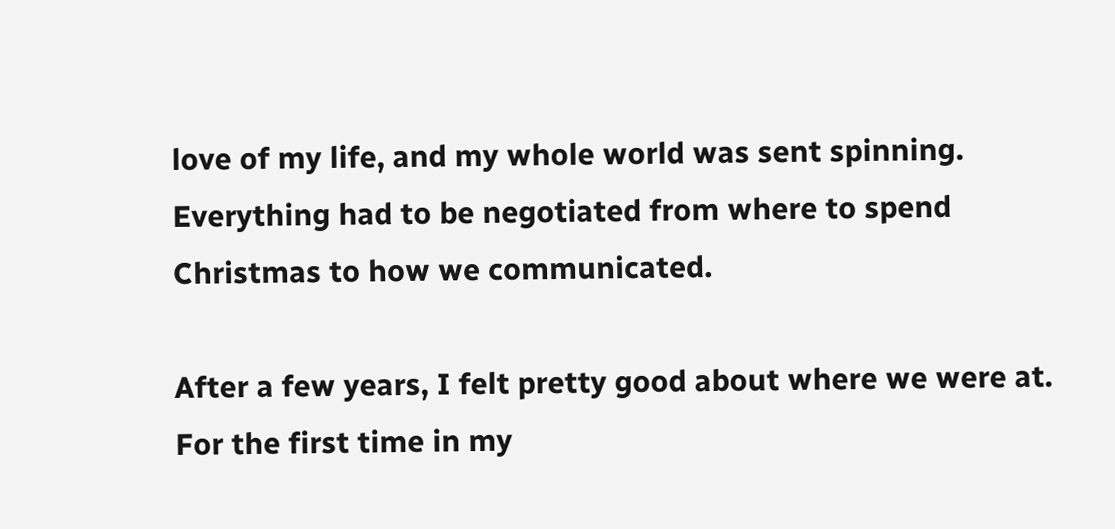love of my life, and my whole world was sent spinning. Everything had to be negotiated from where to spend Christmas to how we communicated.

After a few years, I felt pretty good about where we were at. For the first time in my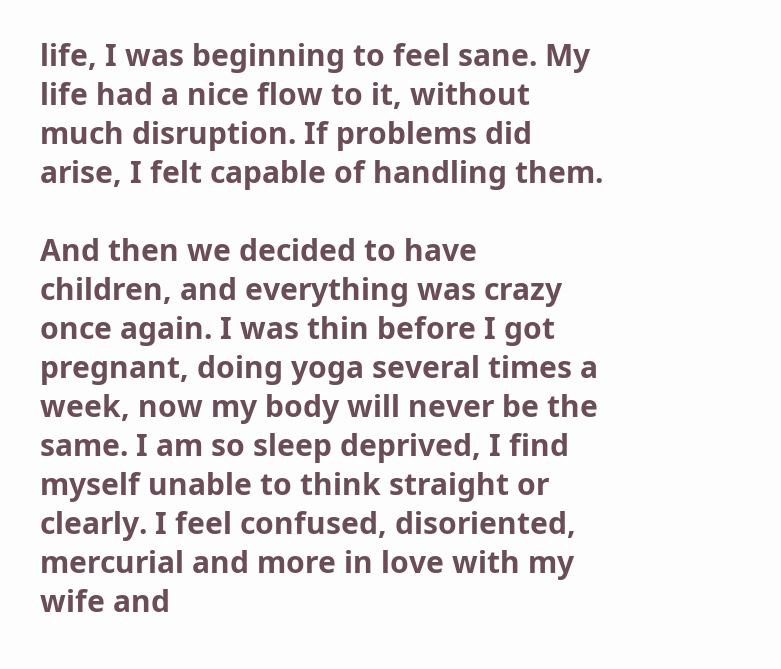life, I was beginning to feel sane. My life had a nice flow to it, without much disruption. If problems did arise, I felt capable of handling them.

And then we decided to have children, and everything was crazy once again. I was thin before I got pregnant, doing yoga several times a week, now my body will never be the same. I am so sleep deprived, I find myself unable to think straight or clearly. I feel confused, disoriented, mercurial and more in love with my wife and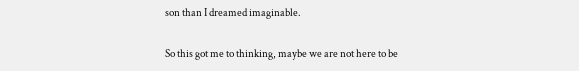son than I dreamed imaginable.

So this got me to thinking, maybe we are not here to be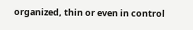organized, thin or even in control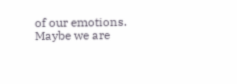of our emotions. Maybe we are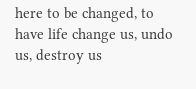here to be changed, to have life change us, undo us, destroy us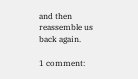and then reassemble us back again.

1 comment: